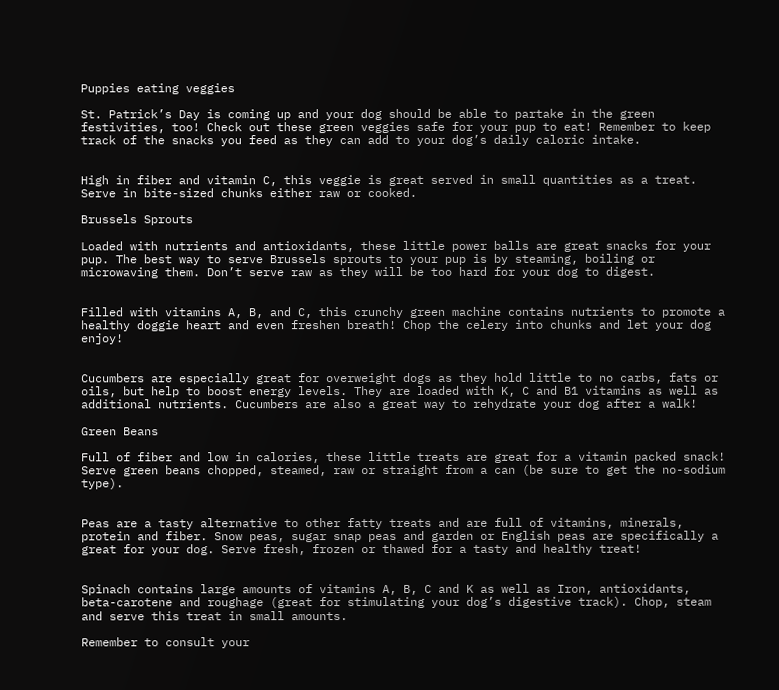Puppies eating veggies

St. Patrick’s Day is coming up and your dog should be able to partake in the green festivities, too! Check out these green veggies safe for your pup to eat! Remember to keep track of the snacks you feed as they can add to your dog’s daily caloric intake.


High in fiber and vitamin C, this veggie is great served in small quantities as a treat. Serve in bite-sized chunks either raw or cooked.

Brussels Sprouts

Loaded with nutrients and antioxidants, these little power balls are great snacks for your pup. The best way to serve Brussels sprouts to your pup is by steaming, boiling or microwaving them. Don’t serve raw as they will be too hard for your dog to digest.


Filled with vitamins A, B, and C, this crunchy green machine contains nutrients to promote a healthy doggie heart and even freshen breath! Chop the celery into chunks and let your dog enjoy!


Cucumbers are especially great for overweight dogs as they hold little to no carbs, fats or oils, but help to boost energy levels. They are loaded with K, C and B1 vitamins as well as additional nutrients. Cucumbers are also a great way to rehydrate your dog after a walk!

Green Beans

Full of fiber and low in calories, these little treats are great for a vitamin packed snack! Serve green beans chopped, steamed, raw or straight from a can (be sure to get the no-sodium type).


Peas are a tasty alternative to other fatty treats and are full of vitamins, minerals, protein and fiber. Snow peas, sugar snap peas and garden or English peas are specifically a great for your dog. Serve fresh, frozen or thawed for a tasty and healthy treat!


Spinach contains large amounts of vitamins A, B, C and K as well as Iron, antioxidants, beta-carotene and roughage (great for stimulating your dog’s digestive track). Chop, steam and serve this treat in small amounts.

Remember to consult your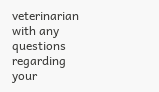veterinarian with any questions regarding your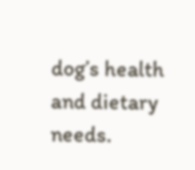dog’s health and dietary needs.